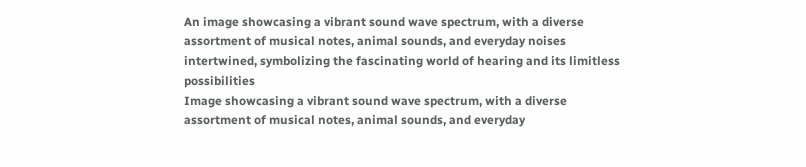An image showcasing a vibrant sound wave spectrum, with a diverse assortment of musical notes, animal sounds, and everyday noises intertwined, symbolizing the fascinating world of hearing and its limitless possibilities
Image showcasing a vibrant sound wave spectrum, with a diverse assortment of musical notes, animal sounds, and everyday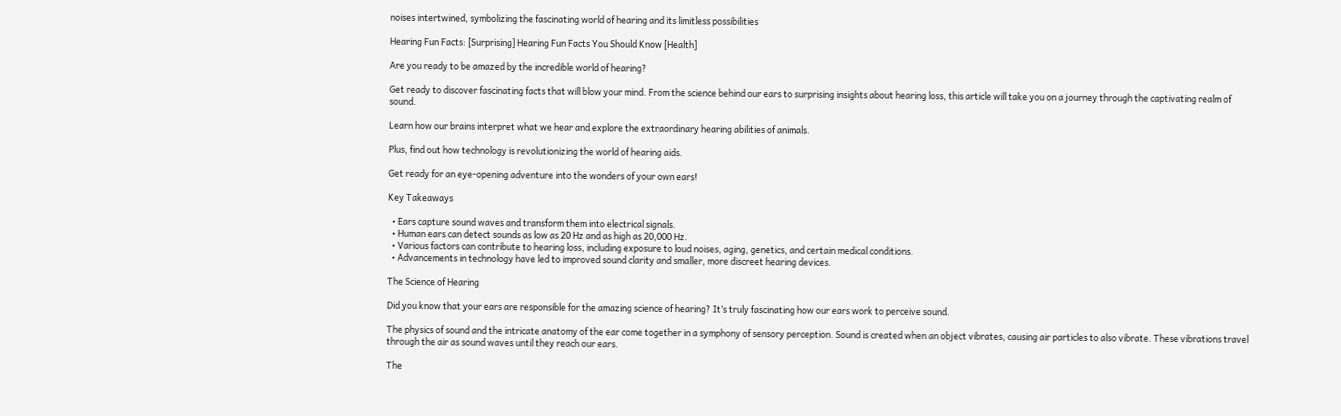noises intertwined, symbolizing the fascinating world of hearing and its limitless possibilities

Hearing Fun Facts: [Surprising] Hearing Fun Facts You Should Know [Health]

Are you ready to be amazed by the incredible world of hearing?

Get ready to discover fascinating facts that will blow your mind. From the science behind our ears to surprising insights about hearing loss, this article will take you on a journey through the captivating realm of sound.

Learn how our brains interpret what we hear and explore the extraordinary hearing abilities of animals.

Plus, find out how technology is revolutionizing the world of hearing aids.

Get ready for an eye-opening adventure into the wonders of your own ears!

Key Takeaways

  • Ears capture sound waves and transform them into electrical signals.
  • Human ears can detect sounds as low as 20 Hz and as high as 20,000 Hz.
  • Various factors can contribute to hearing loss, including exposure to loud noises, aging, genetics, and certain medical conditions.
  • Advancements in technology have led to improved sound clarity and smaller, more discreet hearing devices.

The Science of Hearing

Did you know that your ears are responsible for the amazing science of hearing? It’s truly fascinating how our ears work to perceive sound.

The physics of sound and the intricate anatomy of the ear come together in a symphony of sensory perception. Sound is created when an object vibrates, causing air particles to also vibrate. These vibrations travel through the air as sound waves until they reach our ears.

The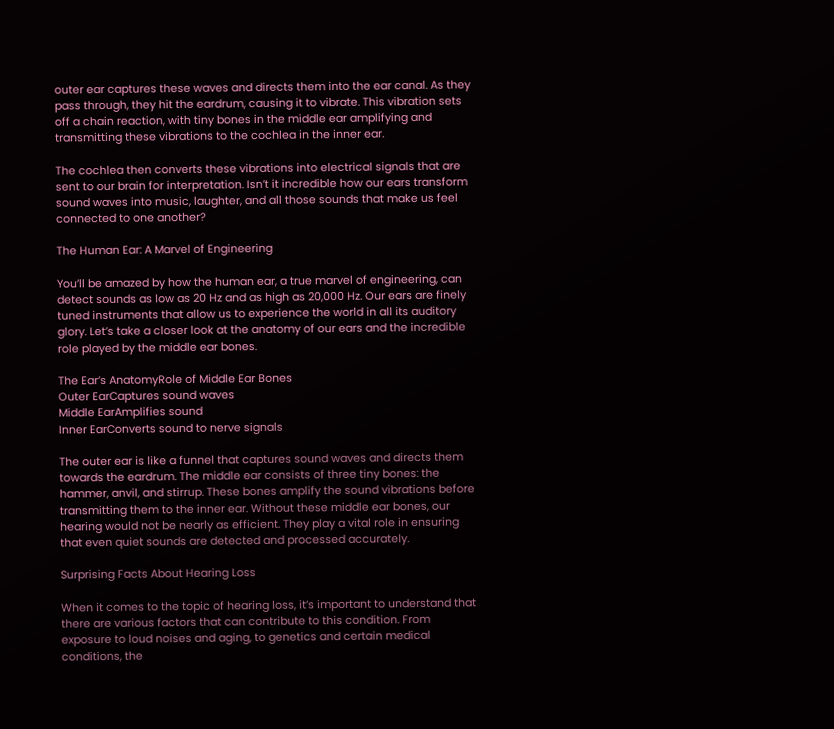outer ear captures these waves and directs them into the ear canal. As they pass through, they hit the eardrum, causing it to vibrate. This vibration sets off a chain reaction, with tiny bones in the middle ear amplifying and transmitting these vibrations to the cochlea in the inner ear.

The cochlea then converts these vibrations into electrical signals that are sent to our brain for interpretation. Isn’t it incredible how our ears transform sound waves into music, laughter, and all those sounds that make us feel connected to one another?

The Human Ear: A Marvel of Engineering

You’ll be amazed by how the human ear, a true marvel of engineering, can detect sounds as low as 20 Hz and as high as 20,000 Hz. Our ears are finely tuned instruments that allow us to experience the world in all its auditory glory. Let’s take a closer look at the anatomy of our ears and the incredible role played by the middle ear bones.

The Ear’s AnatomyRole of Middle Ear Bones
Outer EarCaptures sound waves
Middle EarAmplifies sound
Inner EarConverts sound to nerve signals

The outer ear is like a funnel that captures sound waves and directs them towards the eardrum. The middle ear consists of three tiny bones: the hammer, anvil, and stirrup. These bones amplify the sound vibrations before transmitting them to the inner ear. Without these middle ear bones, our hearing would not be nearly as efficient. They play a vital role in ensuring that even quiet sounds are detected and processed accurately.

Surprising Facts About Hearing Loss

When it comes to the topic of hearing loss, it’s important to understand that there are various factors that can contribute to this condition. From exposure to loud noises and aging, to genetics and certain medical conditions, the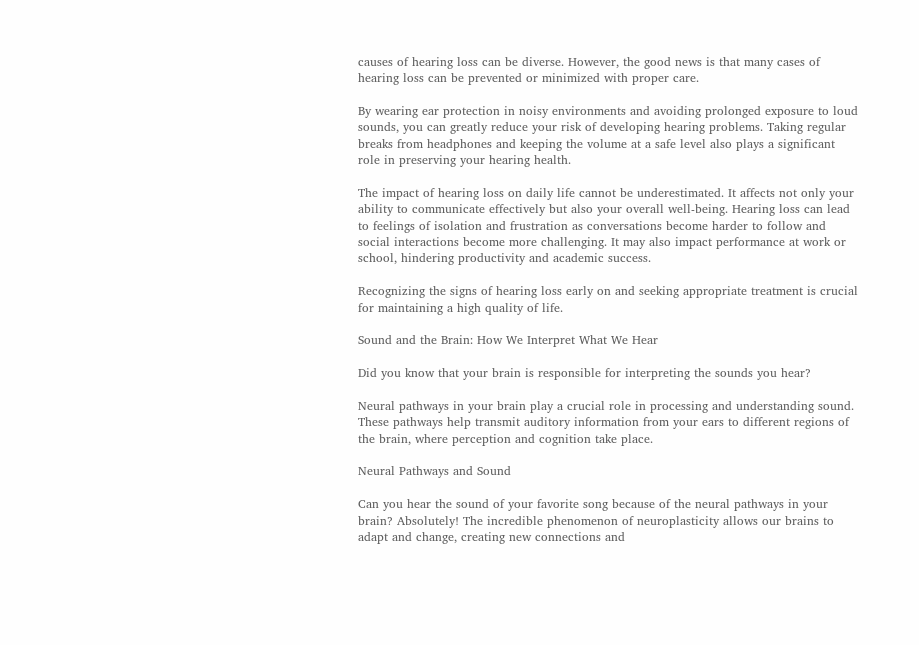causes of hearing loss can be diverse. However, the good news is that many cases of hearing loss can be prevented or minimized with proper care.

By wearing ear protection in noisy environments and avoiding prolonged exposure to loud sounds, you can greatly reduce your risk of developing hearing problems. Taking regular breaks from headphones and keeping the volume at a safe level also plays a significant role in preserving your hearing health.

The impact of hearing loss on daily life cannot be underestimated. It affects not only your ability to communicate effectively but also your overall well-being. Hearing loss can lead to feelings of isolation and frustration as conversations become harder to follow and social interactions become more challenging. It may also impact performance at work or school, hindering productivity and academic success.

Recognizing the signs of hearing loss early on and seeking appropriate treatment is crucial for maintaining a high quality of life.

Sound and the Brain: How We Interpret What We Hear

Did you know that your brain is responsible for interpreting the sounds you hear?

Neural pathways in your brain play a crucial role in processing and understanding sound. These pathways help transmit auditory information from your ears to different regions of the brain, where perception and cognition take place.

Neural Pathways and Sound

Can you hear the sound of your favorite song because of the neural pathways in your brain? Absolutely! The incredible phenomenon of neuroplasticity allows our brains to adapt and change, creating new connections and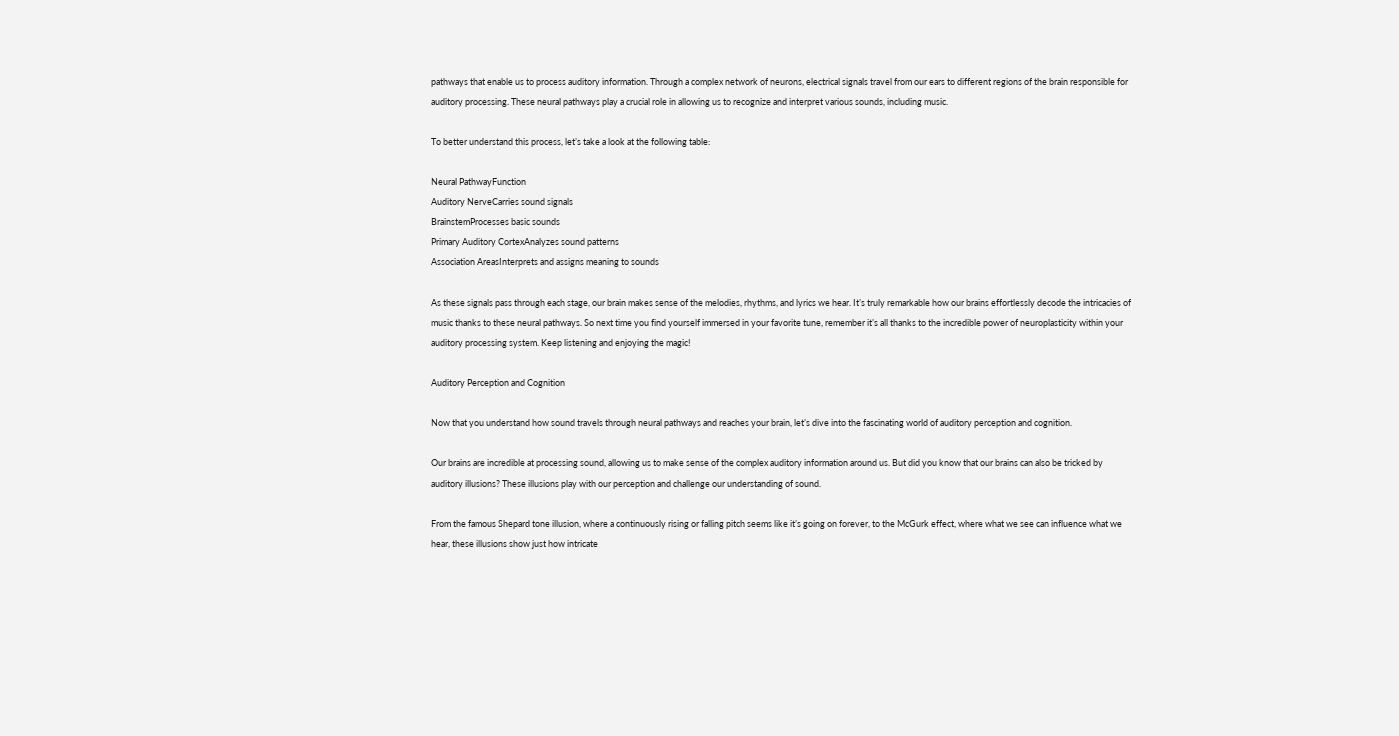pathways that enable us to process auditory information. Through a complex network of neurons, electrical signals travel from our ears to different regions of the brain responsible for auditory processing. These neural pathways play a crucial role in allowing us to recognize and interpret various sounds, including music.

To better understand this process, let’s take a look at the following table:

Neural PathwayFunction
Auditory NerveCarries sound signals
BrainstemProcesses basic sounds
Primary Auditory CortexAnalyzes sound patterns
Association AreasInterprets and assigns meaning to sounds

As these signals pass through each stage, our brain makes sense of the melodies, rhythms, and lyrics we hear. It’s truly remarkable how our brains effortlessly decode the intricacies of music thanks to these neural pathways. So next time you find yourself immersed in your favorite tune, remember it’s all thanks to the incredible power of neuroplasticity within your auditory processing system. Keep listening and enjoying the magic!

Auditory Perception and Cognition

Now that you understand how sound travels through neural pathways and reaches your brain, let’s dive into the fascinating world of auditory perception and cognition.

Our brains are incredible at processing sound, allowing us to make sense of the complex auditory information around us. But did you know that our brains can also be tricked by auditory illusions? These illusions play with our perception and challenge our understanding of sound.

From the famous Shepard tone illusion, where a continuously rising or falling pitch seems like it’s going on forever, to the McGurk effect, where what we see can influence what we hear, these illusions show just how intricate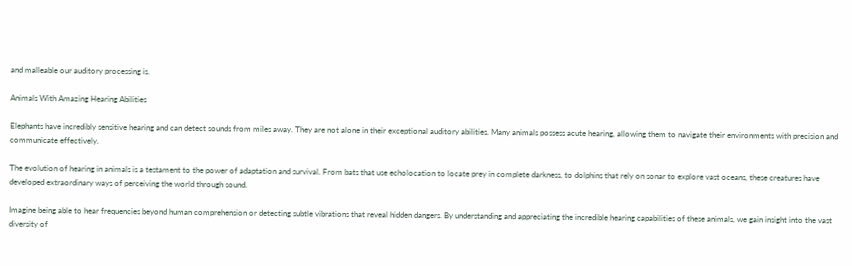and malleable our auditory processing is.

Animals With Amazing Hearing Abilities

Elephants have incredibly sensitive hearing and can detect sounds from miles away. They are not alone in their exceptional auditory abilities. Many animals possess acute hearing, allowing them to navigate their environments with precision and communicate effectively.

The evolution of hearing in animals is a testament to the power of adaptation and survival. From bats that use echolocation to locate prey in complete darkness, to dolphins that rely on sonar to explore vast oceans, these creatures have developed extraordinary ways of perceiving the world through sound.

Imagine being able to hear frequencies beyond human comprehension or detecting subtle vibrations that reveal hidden dangers. By understanding and appreciating the incredible hearing capabilities of these animals, we gain insight into the vast diversity of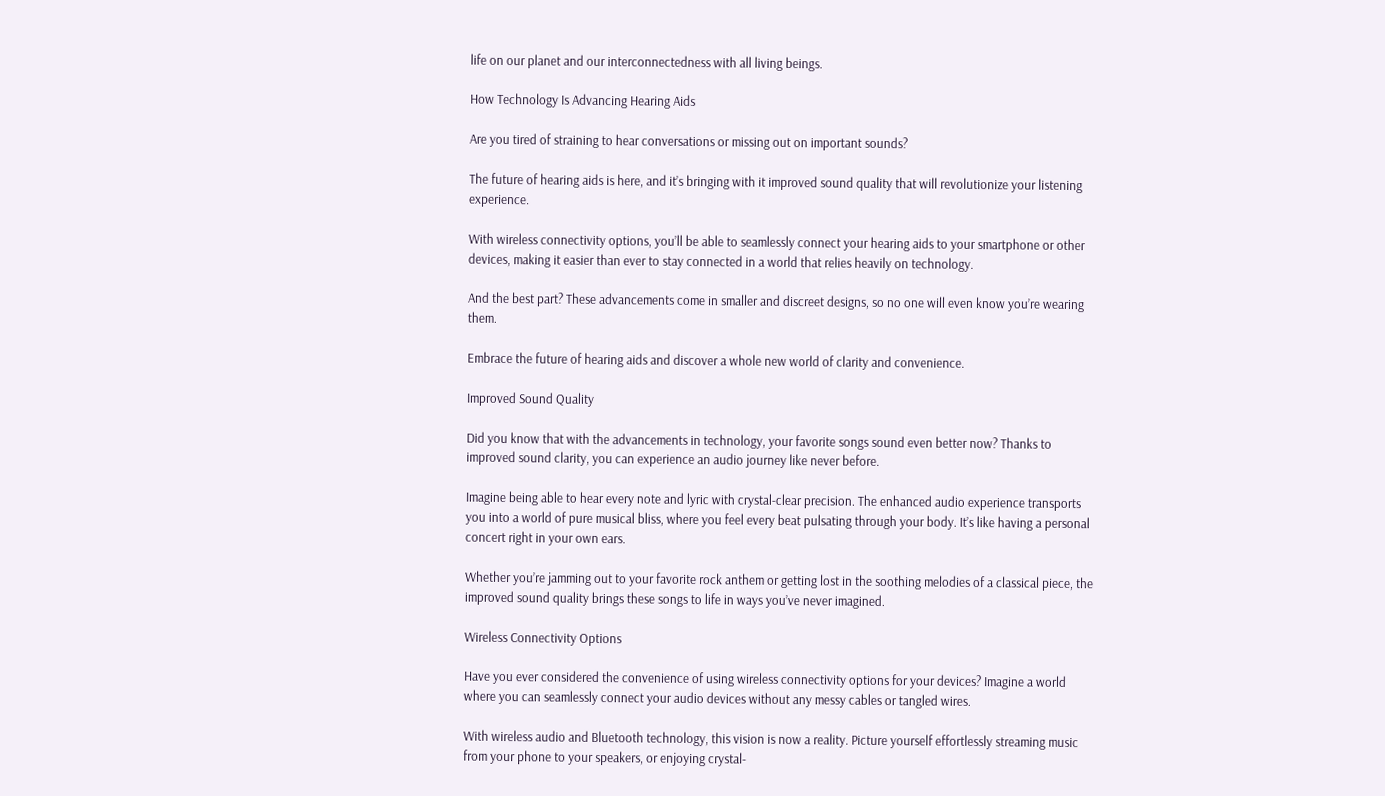life on our planet and our interconnectedness with all living beings.

How Technology Is Advancing Hearing Aids

Are you tired of straining to hear conversations or missing out on important sounds?

The future of hearing aids is here, and it’s bringing with it improved sound quality that will revolutionize your listening experience.

With wireless connectivity options, you’ll be able to seamlessly connect your hearing aids to your smartphone or other devices, making it easier than ever to stay connected in a world that relies heavily on technology.

And the best part? These advancements come in smaller and discreet designs, so no one will even know you’re wearing them.

Embrace the future of hearing aids and discover a whole new world of clarity and convenience.

Improved Sound Quality

Did you know that with the advancements in technology, your favorite songs sound even better now? Thanks to improved sound clarity, you can experience an audio journey like never before.

Imagine being able to hear every note and lyric with crystal-clear precision. The enhanced audio experience transports you into a world of pure musical bliss, where you feel every beat pulsating through your body. It’s like having a personal concert right in your own ears.

Whether you’re jamming out to your favorite rock anthem or getting lost in the soothing melodies of a classical piece, the improved sound quality brings these songs to life in ways you’ve never imagined.

Wireless Connectivity Options

Have you ever considered the convenience of using wireless connectivity options for your devices? Imagine a world where you can seamlessly connect your audio devices without any messy cables or tangled wires.

With wireless audio and Bluetooth technology, this vision is now a reality. Picture yourself effortlessly streaming music from your phone to your speakers, or enjoying crystal-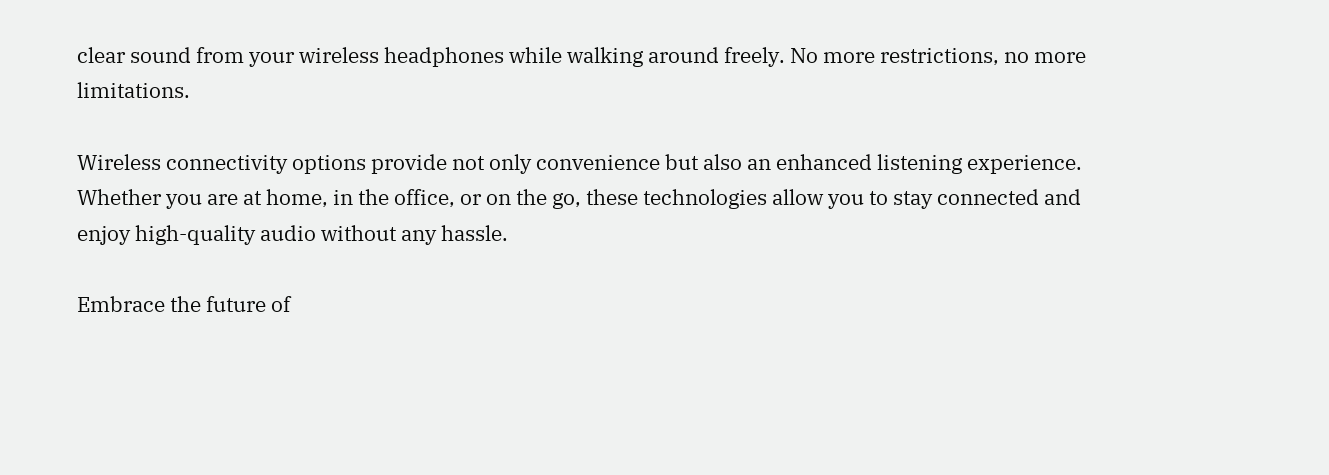clear sound from your wireless headphones while walking around freely. No more restrictions, no more limitations.

Wireless connectivity options provide not only convenience but also an enhanced listening experience. Whether you are at home, in the office, or on the go, these technologies allow you to stay connected and enjoy high-quality audio without any hassle.

Embrace the future of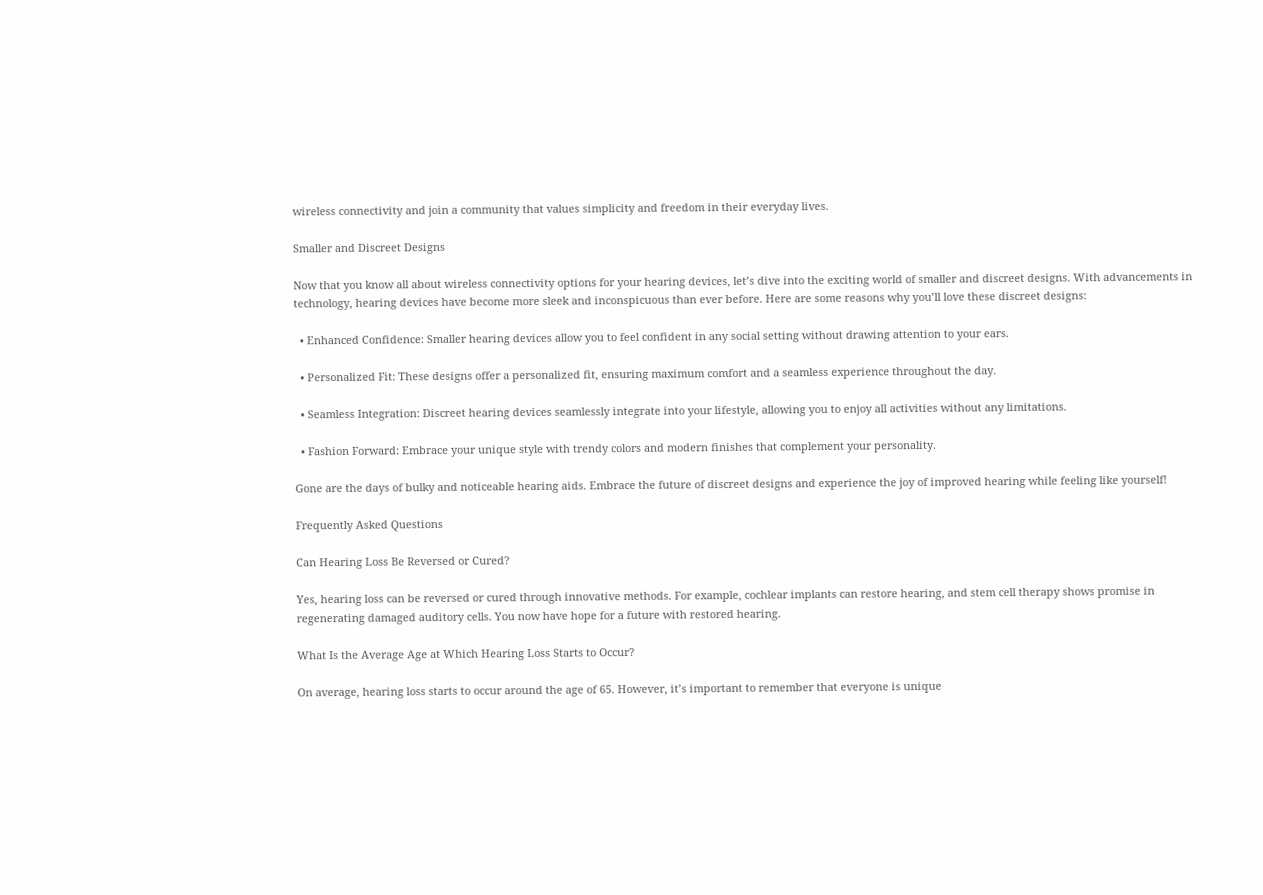wireless connectivity and join a community that values simplicity and freedom in their everyday lives.

Smaller and Discreet Designs

Now that you know all about wireless connectivity options for your hearing devices, let’s dive into the exciting world of smaller and discreet designs. With advancements in technology, hearing devices have become more sleek and inconspicuous than ever before. Here are some reasons why you’ll love these discreet designs:

  • Enhanced Confidence: Smaller hearing devices allow you to feel confident in any social setting without drawing attention to your ears.

  • Personalized Fit: These designs offer a personalized fit, ensuring maximum comfort and a seamless experience throughout the day.

  • Seamless Integration: Discreet hearing devices seamlessly integrate into your lifestyle, allowing you to enjoy all activities without any limitations.

  • Fashion Forward: Embrace your unique style with trendy colors and modern finishes that complement your personality.

Gone are the days of bulky and noticeable hearing aids. Embrace the future of discreet designs and experience the joy of improved hearing while feeling like yourself!

Frequently Asked Questions

Can Hearing Loss Be Reversed or Cured?

Yes, hearing loss can be reversed or cured through innovative methods. For example, cochlear implants can restore hearing, and stem cell therapy shows promise in regenerating damaged auditory cells. You now have hope for a future with restored hearing.

What Is the Average Age at Which Hearing Loss Starts to Occur?

On average, hearing loss starts to occur around the age of 65. However, it’s important to remember that everyone is unique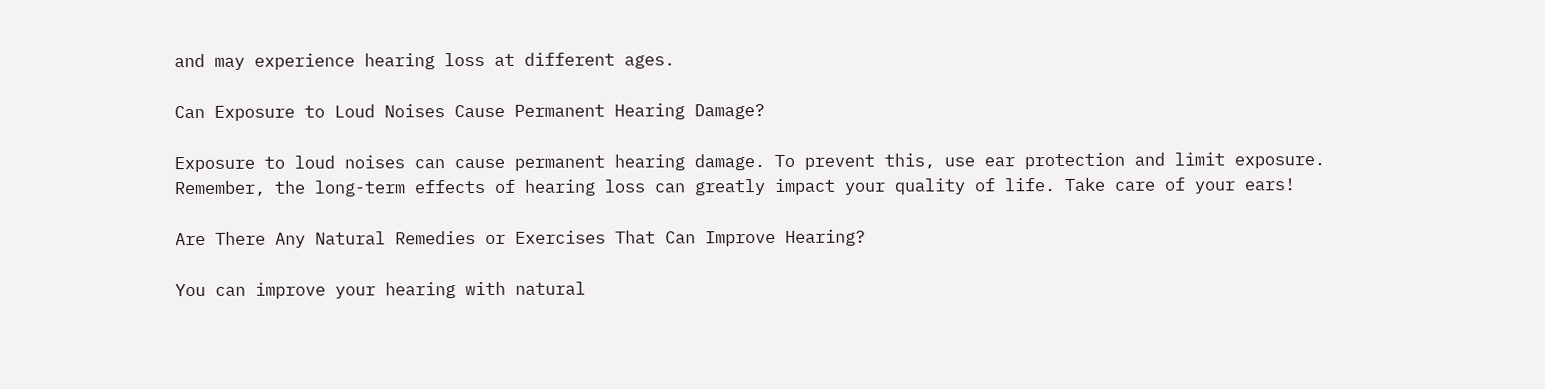and may experience hearing loss at different ages.

Can Exposure to Loud Noises Cause Permanent Hearing Damage?

Exposure to loud noises can cause permanent hearing damage. To prevent this, use ear protection and limit exposure. Remember, the long-term effects of hearing loss can greatly impact your quality of life. Take care of your ears!

Are There Any Natural Remedies or Exercises That Can Improve Hearing?

You can improve your hearing with natural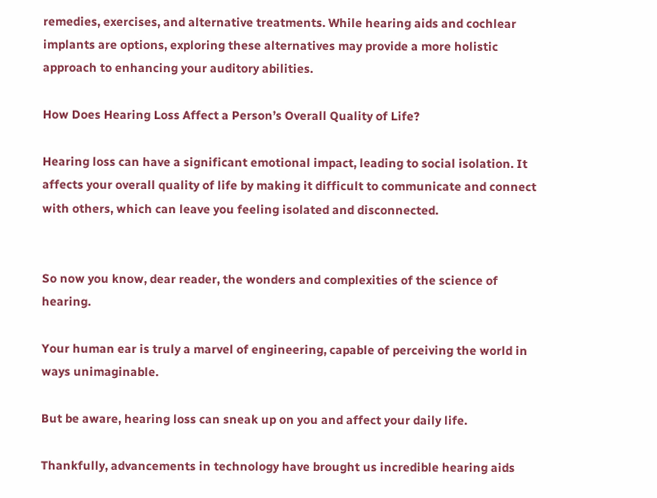remedies, exercises, and alternative treatments. While hearing aids and cochlear implants are options, exploring these alternatives may provide a more holistic approach to enhancing your auditory abilities.

How Does Hearing Loss Affect a Person’s Overall Quality of Life?

Hearing loss can have a significant emotional impact, leading to social isolation. It affects your overall quality of life by making it difficult to communicate and connect with others, which can leave you feeling isolated and disconnected.


So now you know, dear reader, the wonders and complexities of the science of hearing.

Your human ear is truly a marvel of engineering, capable of perceiving the world in ways unimaginable.

But be aware, hearing loss can sneak up on you and affect your daily life.

Thankfully, advancements in technology have brought us incredible hearing aids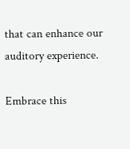that can enhance our auditory experience.

Embrace this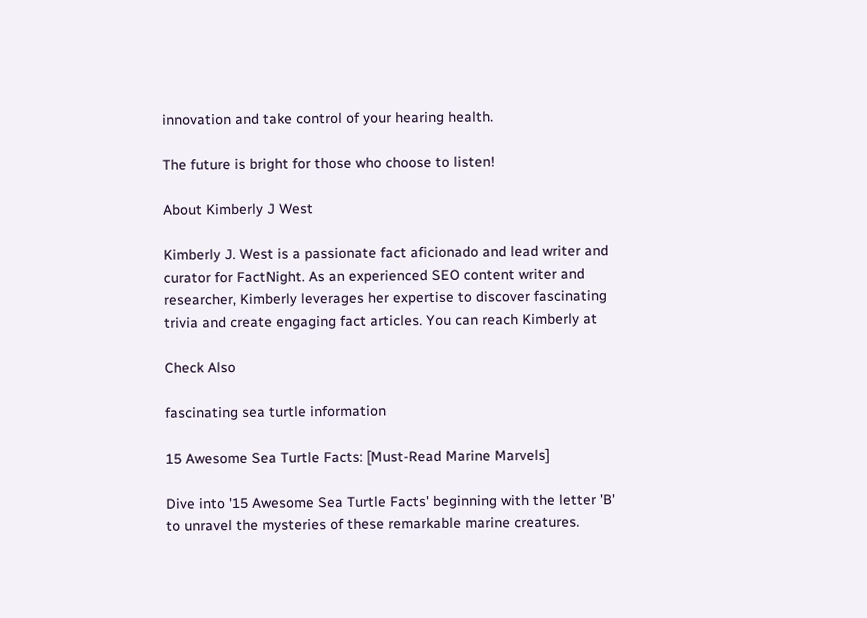innovation and take control of your hearing health.

The future is bright for those who choose to listen!

About Kimberly J West

Kimberly J. West is a passionate fact aficionado and lead writer and curator for FactNight. As an experienced SEO content writer and researcher, Kimberly leverages her expertise to discover fascinating trivia and create engaging fact articles. You can reach Kimberly at

Check Also

fascinating sea turtle information

15 Awesome Sea Turtle Facts: [Must-Read Marine Marvels]

Dive into '15 Awesome Sea Turtle Facts' beginning with the letter 'B' to unravel the mysteries of these remarkable marine creatures.